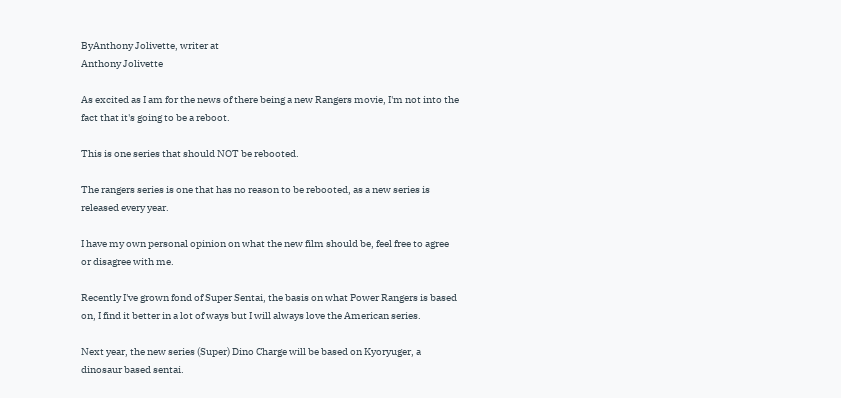ByAnthony Jolivette, writer at
Anthony Jolivette

As excited as I am for the news of there being a new Rangers movie, I'm not into the fact that it's going to be a reboot.

This is one series that should NOT be rebooted.

The rangers series is one that has no reason to be rebooted, as a new series is released every year.

I have my own personal opinion on what the new film should be, feel free to agree or disagree with me.

Recently I've grown fond of Super Sentai, the basis on what Power Rangers is based on, I find it better in a lot of ways but I will always love the American series.

Next year, the new series (Super) Dino Charge will be based on Kyoryuger, a dinosaur based sentai.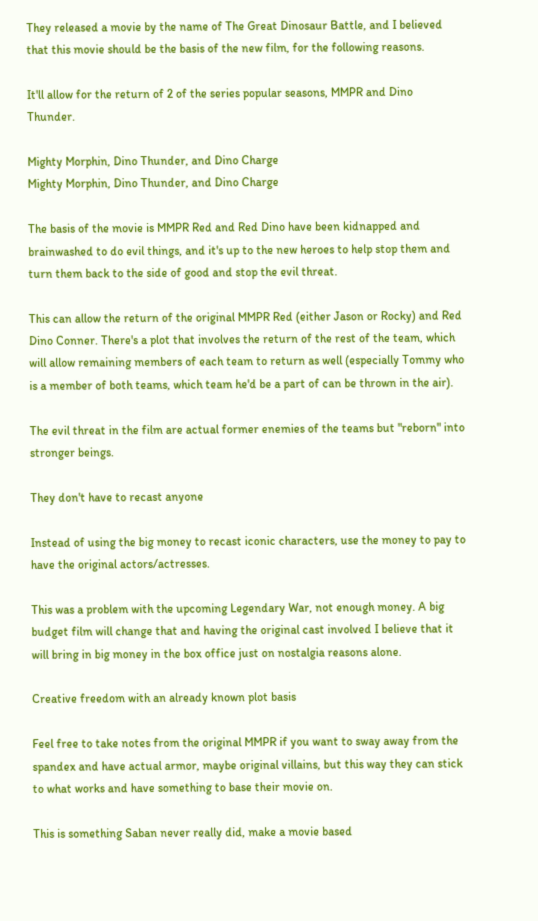They released a movie by the name of The Great Dinosaur Battle, and I believed that this movie should be the basis of the new film, for the following reasons.

It'll allow for the return of 2 of the series popular seasons, MMPR and Dino Thunder.

Mighty Morphin, Dino Thunder, and Dino Charge
Mighty Morphin, Dino Thunder, and Dino Charge

The basis of the movie is MMPR Red and Red Dino have been kidnapped and brainwashed to do evil things, and it's up to the new heroes to help stop them and turn them back to the side of good and stop the evil threat.

This can allow the return of the original MMPR Red (either Jason or Rocky) and Red Dino Conner. There's a plot that involves the return of the rest of the team, which will allow remaining members of each team to return as well (especially Tommy who is a member of both teams, which team he'd be a part of can be thrown in the air).

The evil threat in the film are actual former enemies of the teams but "reborn" into stronger beings.

They don't have to recast anyone

Instead of using the big money to recast iconic characters, use the money to pay to have the original actors/actresses.

This was a problem with the upcoming Legendary War, not enough money. A big budget film will change that and having the original cast involved I believe that it will bring in big money in the box office just on nostalgia reasons alone.

Creative freedom with an already known plot basis

Feel free to take notes from the original MMPR if you want to sway away from the spandex and have actual armor, maybe original villains, but this way they can stick to what works and have something to base their movie on.

This is something Saban never really did, make a movie based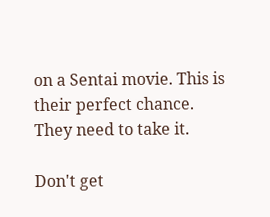on a Sentai movie. This is their perfect chance. They need to take it.

Don't get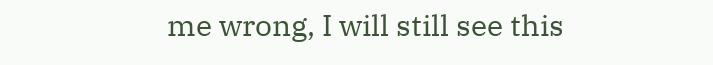me wrong, I will still see this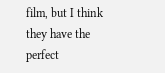film, but I think they have the perfect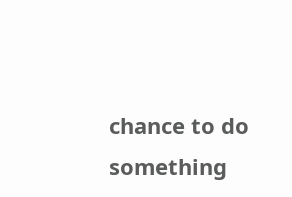chance to do something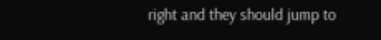right and they should jump to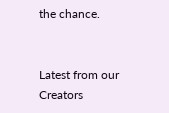the chance.


Latest from our Creators